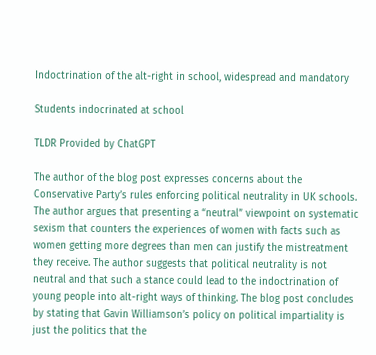Indoctrination of the alt-right in school, widespread and mandatory

Students indocrinated at school

TLDR Provided by ChatGPT

The author of the blog post expresses concerns about the Conservative Party’s rules enforcing political neutrality in UK schools. The author argues that presenting a “neutral” viewpoint on systematic sexism that counters the experiences of women with facts such as women getting more degrees than men can justify the mistreatment they receive. The author suggests that political neutrality is not neutral and that such a stance could lead to the indoctrination of young people into alt-right ways of thinking. The blog post concludes by stating that Gavin Williamson’s policy on political impartiality is just the politics that the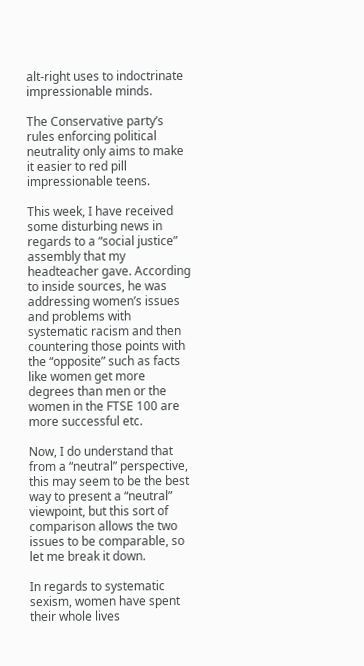alt-right uses to indoctrinate impressionable minds.

The Conservative party’s rules enforcing political neutrality only aims to make it easier to red pill impressionable teens.

This week, I have received some disturbing news in regards to a “social justice” assembly that my headteacher gave. According to inside sources, he was addressing women’s issues and problems with systematic racism and then countering those points with the “opposite” such as facts like women get more degrees than men or the women in the FTSE 100 are more successful etc.

Now, I do understand that from a “neutral” perspective, this may seem to be the best way to present a “neutral” viewpoint, but this sort of comparison allows the two issues to be comparable, so let me break it down.

In regards to systematic sexism, women have spent their whole lives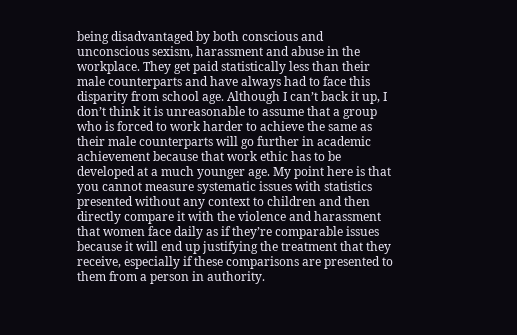being disadvantaged by both conscious and unconscious sexism, harassment and abuse in the workplace. They get paid statistically less than their male counterparts and have always had to face this disparity from school age. Although I can’t back it up, I don’t think it is unreasonable to assume that a group who is forced to work harder to achieve the same as their male counterparts will go further in academic achievement because that work ethic has to be developed at a much younger age. My point here is that you cannot measure systematic issues with statistics presented without any context to children and then directly compare it with the violence and harassment that women face daily as if they’re comparable issues because it will end up justifying the treatment that they receive, especially if these comparisons are presented to them from a person in authority.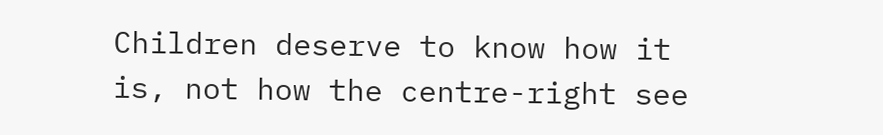Children deserve to know how it is, not how the centre-right see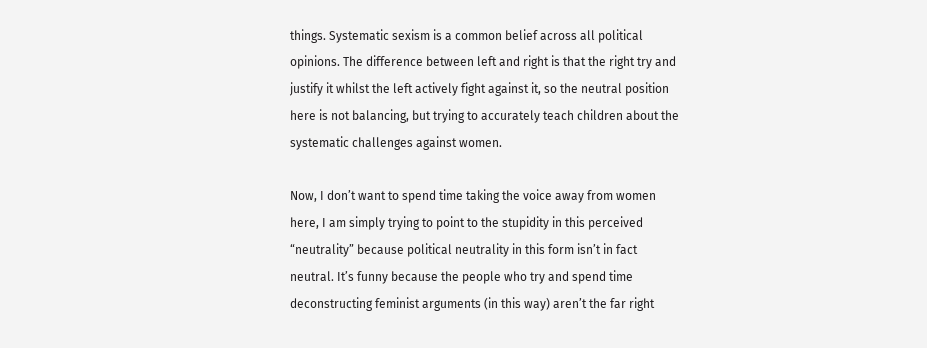things. Systematic sexism is a common belief across all political opinions. The difference between left and right is that the right try and justify it whilst the left actively fight against it, so the neutral position here is not balancing, but trying to accurately teach children about the systematic challenges against women.

Now, I don’t want to spend time taking the voice away from women here, I am simply trying to point to the stupidity in this perceived “neutrality” because political neutrality in this form isn’t in fact neutral. It’s funny because the people who try and spend time deconstructing feminist arguments (in this way) aren’t the far right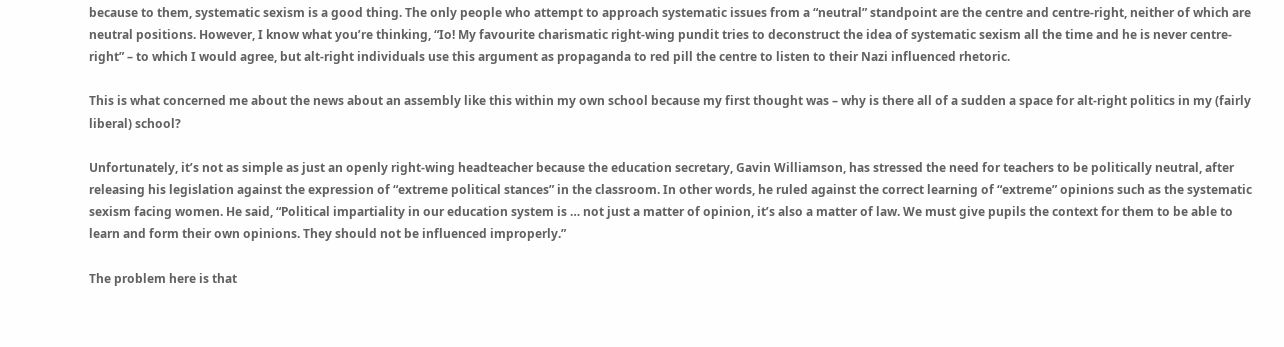because to them, systematic sexism is a good thing. The only people who attempt to approach systematic issues from a “neutral” standpoint are the centre and centre-right, neither of which are neutral positions. However, I know what you’re thinking, “Io! My favourite charismatic right-wing pundit tries to deconstruct the idea of systematic sexism all the time and he is never centre-right” – to which I would agree, but alt-right individuals use this argument as propaganda to red pill the centre to listen to their Nazi influenced rhetoric.

This is what concerned me about the news about an assembly like this within my own school because my first thought was – why is there all of a sudden a space for alt-right politics in my (fairly liberal) school?

Unfortunately, it’s not as simple as just an openly right-wing headteacher because the education secretary, Gavin Williamson, has stressed the need for teachers to be politically neutral, after releasing his legislation against the expression of “extreme political stances” in the classroom. In other words, he ruled against the correct learning of “extreme” opinions such as the systematic sexism facing women. He said, “Political impartiality in our education system is … not just a matter of opinion, it’s also a matter of law. We must give pupils the context for them to be able to learn and form their own opinions. They should not be influenced improperly.”

The problem here is that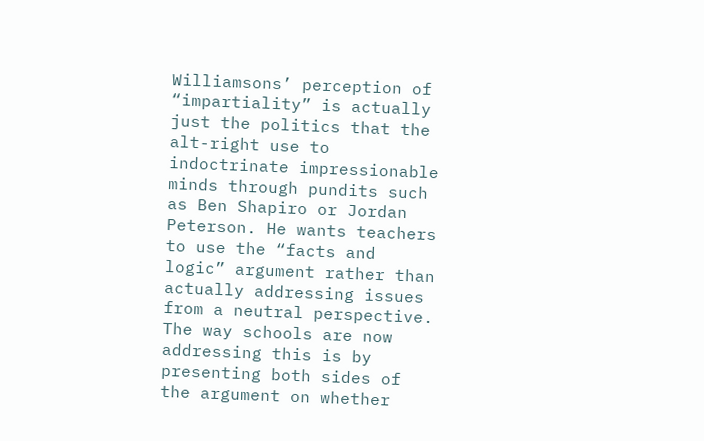Williamsons’ perception of “impartiality” is actually just the politics that the alt-right use to indoctrinate impressionable minds through pundits such as Ben Shapiro or Jordan Peterson. He wants teachers to use the “facts and logic” argument rather than actually addressing issues from a neutral perspective. The way schools are now addressing this is by presenting both sides of the argument on whether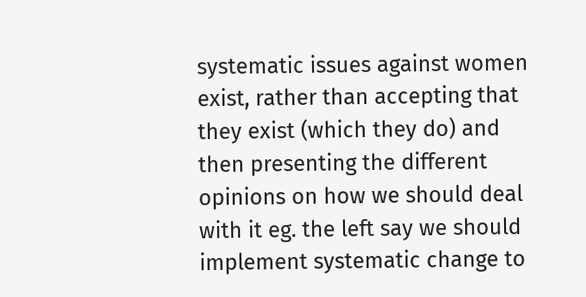systematic issues against women exist, rather than accepting that they exist (which they do) and then presenting the different opinions on how we should deal with it eg. the left say we should implement systematic change to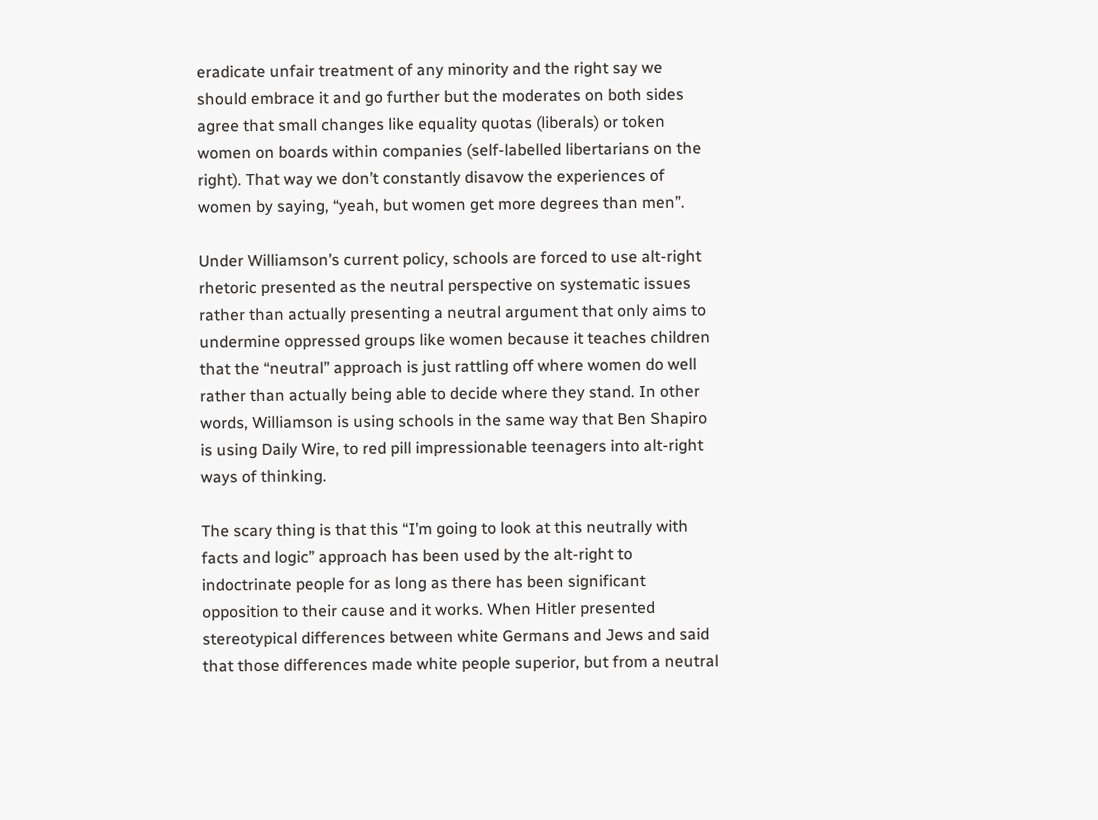eradicate unfair treatment of any minority and the right say we should embrace it and go further but the moderates on both sides agree that small changes like equality quotas (liberals) or token women on boards within companies (self-labelled libertarians on the right). That way we don’t constantly disavow the experiences of women by saying, “yeah, but women get more degrees than men”.

Under Williamson’s current policy, schools are forced to use alt-right rhetoric presented as the neutral perspective on systematic issues rather than actually presenting a neutral argument that only aims to undermine oppressed groups like women because it teaches children that the “neutral” approach is just rattling off where women do well rather than actually being able to decide where they stand. In other words, Williamson is using schools in the same way that Ben Shapiro is using Daily Wire, to red pill impressionable teenagers into alt-right ways of thinking.

The scary thing is that this “I’m going to look at this neutrally with facts and logic” approach has been used by the alt-right to indoctrinate people for as long as there has been significant opposition to their cause and it works. When Hitler presented stereotypical differences between white Germans and Jews and said that those differences made white people superior, but from a neutral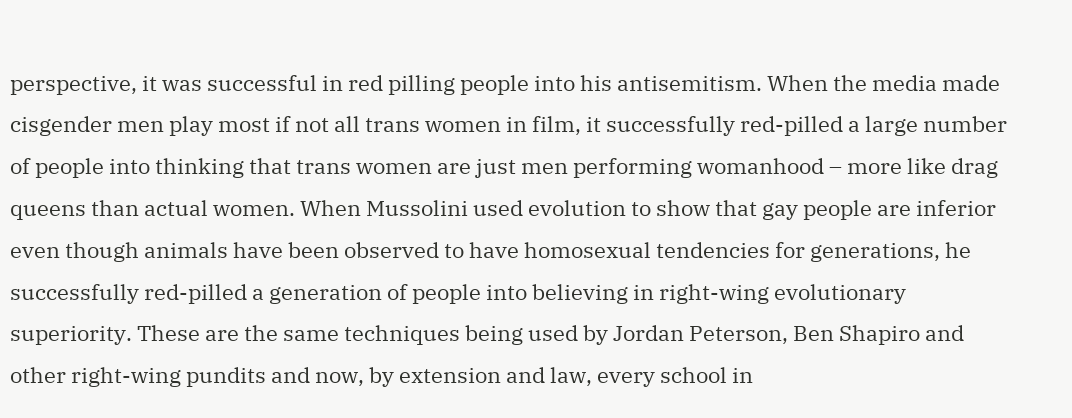perspective, it was successful in red pilling people into his antisemitism. When the media made cisgender men play most if not all trans women in film, it successfully red-pilled a large number of people into thinking that trans women are just men performing womanhood – more like drag queens than actual women. When Mussolini used evolution to show that gay people are inferior even though animals have been observed to have homosexual tendencies for generations, he successfully red-pilled a generation of people into believing in right-wing evolutionary superiority. These are the same techniques being used by Jordan Peterson, Ben Shapiro and other right-wing pundits and now, by extension and law, every school in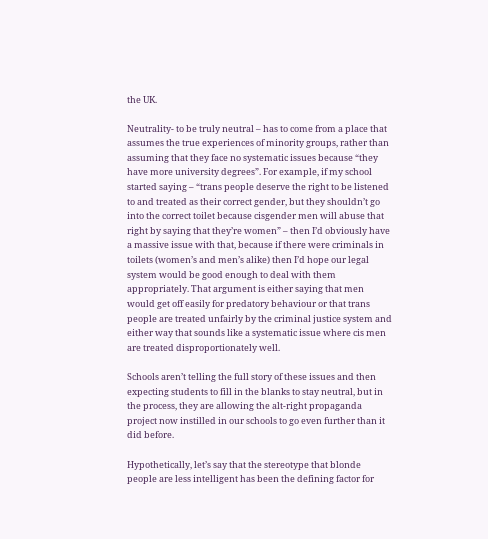the UK.

Neutrality- to be truly neutral – has to come from a place that assumes the true experiences of minority groups, rather than assuming that they face no systematic issues because “they have more university degrees”. For example, if my school started saying – “trans people deserve the right to be listened to and treated as their correct gender, but they shouldn’t go into the correct toilet because cisgender men will abuse that right by saying that they’re women” – then I’d obviously have a massive issue with that, because if there were criminals in toilets (women’s and men’s alike) then I’d hope our legal system would be good enough to deal with them appropriately. That argument is either saying that men would get off easily for predatory behaviour or that trans people are treated unfairly by the criminal justice system and either way that sounds like a systematic issue where cis men are treated disproportionately well.

Schools aren’t telling the full story of these issues and then expecting students to fill in the blanks to stay neutral, but in the process, they are allowing the alt-right propaganda project now instilled in our schools to go even further than it did before.

Hypothetically, let’s say that the stereotype that blonde people are less intelligent has been the defining factor for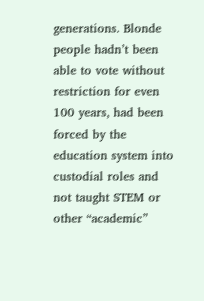generations. Blonde people hadn’t been able to vote without restriction for even 100 years, had been forced by the education system into custodial roles and not taught STEM or other “academic”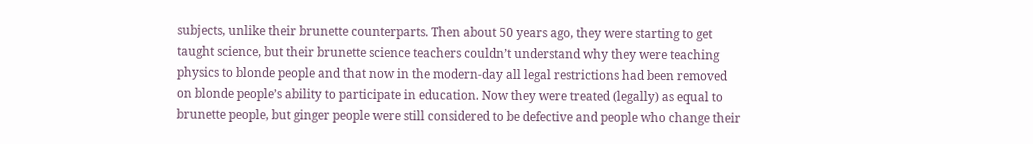subjects, unlike their brunette counterparts. Then about 50 years ago, they were starting to get taught science, but their brunette science teachers couldn’t understand why they were teaching physics to blonde people and that now in the modern-day all legal restrictions had been removed on blonde people’s ability to participate in education. Now they were treated (legally) as equal to brunette people, but ginger people were still considered to be defective and people who change their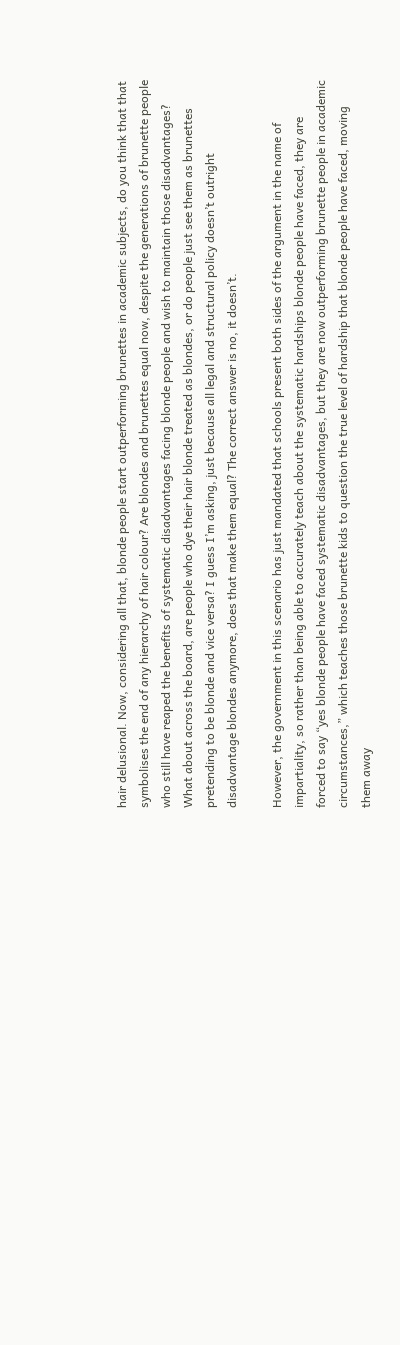hair delusional. Now, considering all that, blonde people start outperforming brunettes in academic subjects, do you think that that symbolises the end of any hierarchy of hair colour? Are blondes and brunettes equal now, despite the generations of brunette people who still have reaped the benefits of systematic disadvantages facing blonde people and wish to maintain those disadvantages? What about across the board, are people who dye their hair blonde treated as blondes, or do people just see them as brunettes pretending to be blonde and vice versa? I guess I’m asking, just because all legal and structural policy doesn’t outright disadvantage blondes anymore, does that make them equal? The correct answer is no, it doesn’t.

However, the government in this scenario has just mandated that schools present both sides of the argument in the name of impartiality, so rather than being able to accurately teach about the systematic hardships blonde people have faced, they are forced to say “yes blonde people have faced systematic disadvantages, but they are now outperforming brunette people in academic circumstances,” which teaches those brunette kids to question the true level of hardship that blonde people have faced, moving them away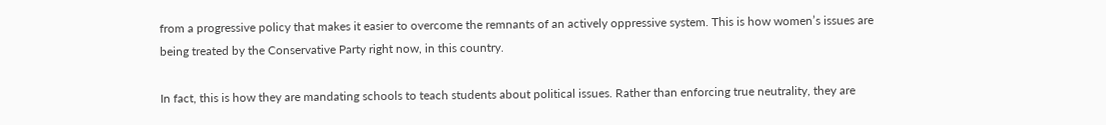from a progressive policy that makes it easier to overcome the remnants of an actively oppressive system. This is how women’s issues are being treated by the Conservative Party right now, in this country.

In fact, this is how they are mandating schools to teach students about political issues. Rather than enforcing true neutrality, they are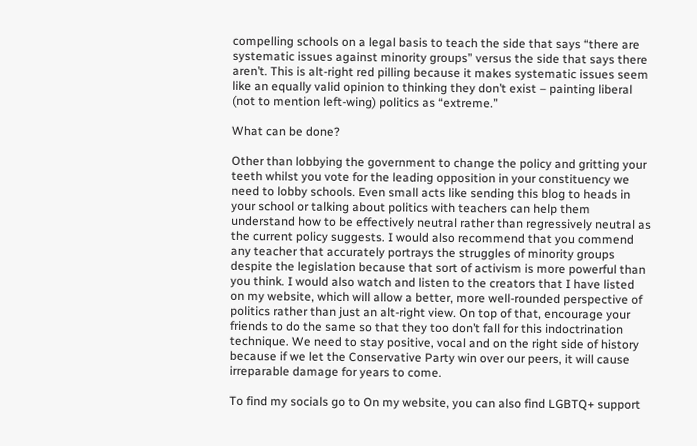compelling schools on a legal basis to teach the side that says “there are systematic issues against minority groups” versus the side that says there aren’t. This is alt-right red pilling because it makes systematic issues seem like an equally valid opinion to thinking they don’t exist – painting liberal (not to mention left-wing) politics as “extreme.”

What can be done?

Other than lobbying the government to change the policy and gritting your teeth whilst you vote for the leading opposition in your constituency we need to lobby schools. Even small acts like sending this blog to heads in your school or talking about politics with teachers can help them understand how to be effectively neutral rather than regressively neutral as the current policy suggests. I would also recommend that you commend any teacher that accurately portrays the struggles of minority groups despite the legislation because that sort of activism is more powerful than you think. I would also watch and listen to the creators that I have listed on my website, which will allow a better, more well-rounded perspective of politics rather than just an alt-right view. On top of that, encourage your friends to do the same so that they too don’t fall for this indoctrination technique. We need to stay positive, vocal and on the right side of history because if we let the Conservative Party win over our peers, it will cause irreparable damage for years to come.

To find my socials go to On my website, you can also find LGBTQ+ support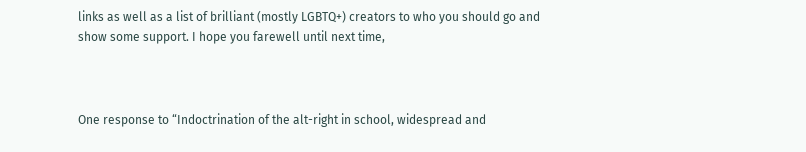links as well as a list of brilliant (mostly LGBTQ+) creators to who you should go and show some support. I hope you farewell until next time,



One response to “Indoctrination of the alt-right in school, widespread and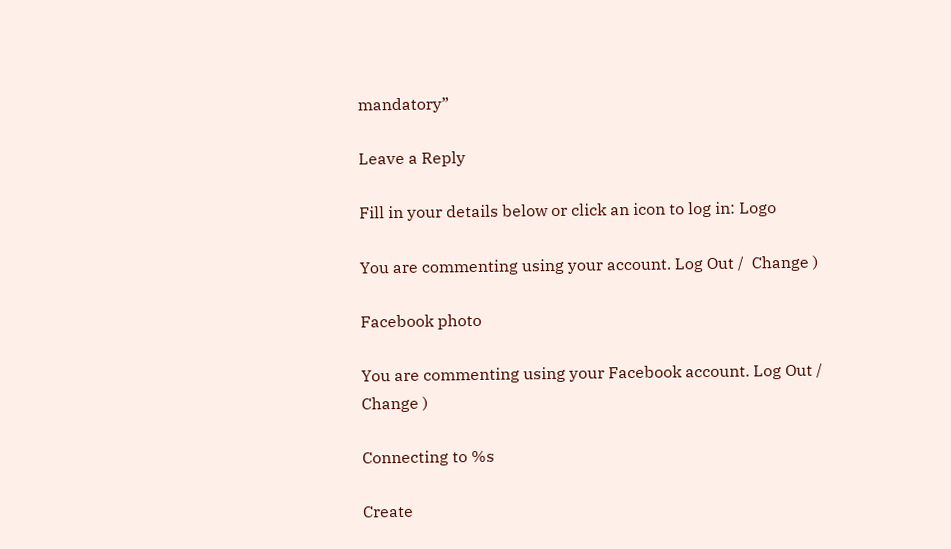mandatory”

Leave a Reply

Fill in your details below or click an icon to log in: Logo

You are commenting using your account. Log Out /  Change )

Facebook photo

You are commenting using your Facebook account. Log Out /  Change )

Connecting to %s

Create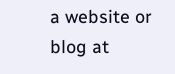a website or blog at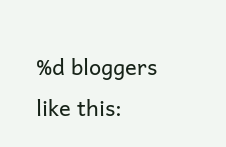%d bloggers like this: